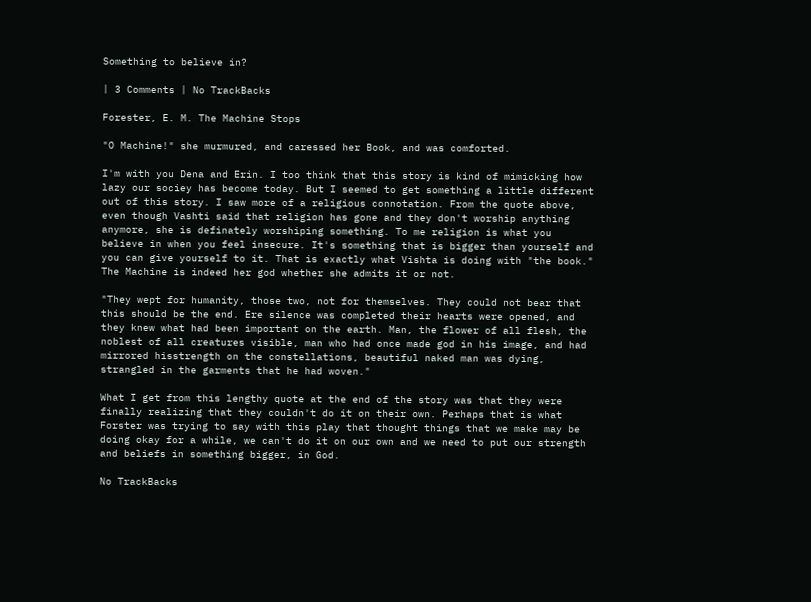Something to believe in?

| 3 Comments | No TrackBacks

Forester, E. M. The Machine Stops

"O Machine!" she murmured, and caressed her Book, and was comforted.

I'm with you Dena and Erin. I too think that this story is kind of mimicking how lazy our sociey has become today. But I seemed to get something a little different out of this story. I saw more of a religious connotation. From the quote above, even though Vashti said that religion has gone and they don't worship anything anymore, she is definately worshiping something. To me religion is what you believe in when you feel insecure. It's something that is bigger than yourself and you can give yourself to it. That is exactly what Vishta is doing with "the book." The Machine is indeed her god whether she admits it or not.

"They wept for humanity, those two, not for themselves. They could not bear that this should be the end. Ere silence was completed their hearts were opened, and they knew what had been important on the earth. Man, the flower of all flesh, the noblest of all creatures visible, man who had once made god in his image, and had mirrored hisstrength on the constellations, beautiful naked man was dying, strangled in the garments that he had woven."

What I get from this lengthy quote at the end of the story was that they were finally realizing that they couldn't do it on their own. Perhaps that is what Forster was trying to say with this play that thought things that we make may be doing okay for a while, we can't do it on our own and we need to put our strength and beliefs in something bigger, in God.

No TrackBacks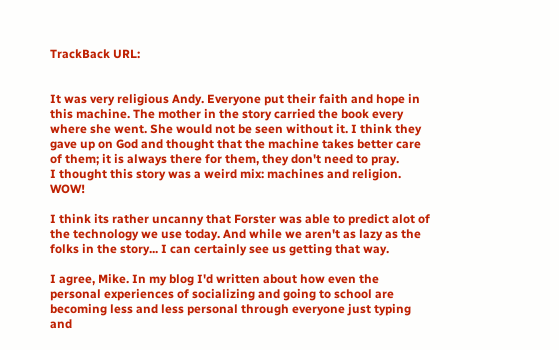TrackBack URL:


It was very religious Andy. Everyone put their faith and hope in this machine. The mother in the story carried the book every where she went. She would not be seen without it. I think they gave up on God and thought that the machine takes better care of them; it is always there for them, they don't need to pray.
I thought this story was a weird mix: machines and religion. WOW!

I think its rather uncanny that Forster was able to predict alot of the technology we use today. And while we aren't as lazy as the folks in the story... I can certainly see us getting that way.

I agree, Mike. In my blog I'd written about how even the personal experiences of socializing and going to school are becoming less and less personal through everyone just typing and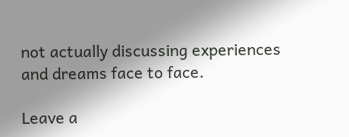not actually discussing experiences and dreams face to face.

Leave a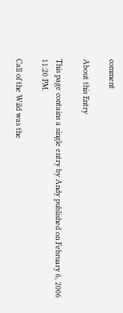comment

About this Entry

This page contains a single entry by Andy published on February 6, 2006 11:20 PM.

Call of the Wild was the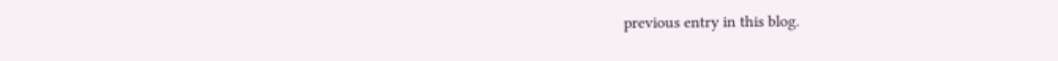previous entry in this blog.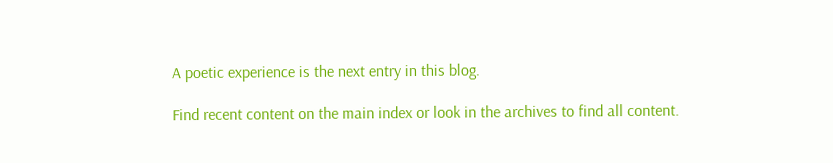A poetic experience is the next entry in this blog.

Find recent content on the main index or look in the archives to find all content.